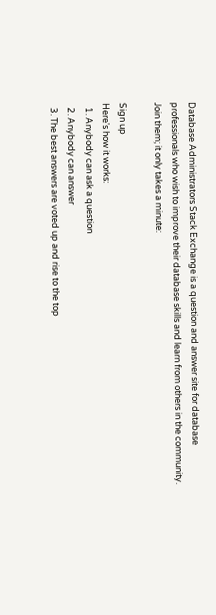Database Administrators Stack Exchange is a question and answer site for database professionals who wish to improve their database skills and learn from others in the community. Join them; it only takes a minute:

Sign up
Here's how it works:
  1. Anybody can ask a question
  2. Anybody can answer
  3. The best answers are voted up and rise to the top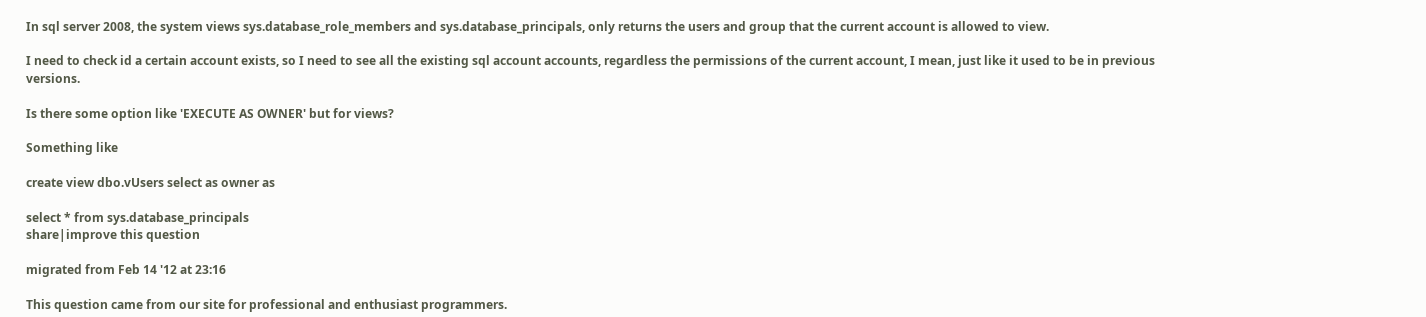In sql server 2008, the system views sys.database_role_members and sys.database_principals, only returns the users and group that the current account is allowed to view.

I need to check id a certain account exists, so I need to see all the existing sql account accounts, regardless the permissions of the current account, I mean, just like it used to be in previous versions.

Is there some option like 'EXECUTE AS OWNER' but for views?

Something like

create view dbo.vUsers select as owner as

select * from sys.database_principals
share|improve this question

migrated from Feb 14 '12 at 23:16

This question came from our site for professional and enthusiast programmers.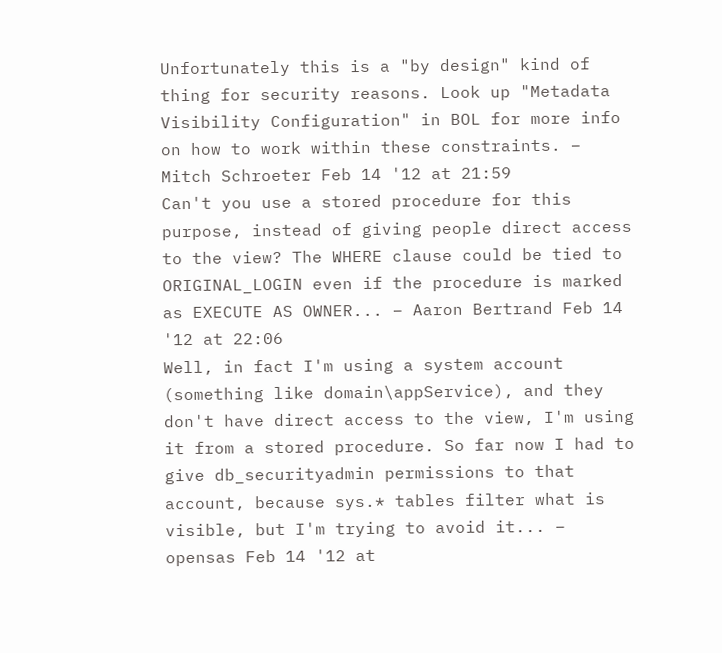Unfortunately this is a "by design" kind of thing for security reasons. Look up "Metadata Visibility Configuration" in BOL for more info on how to work within these constraints. – Mitch Schroeter Feb 14 '12 at 21:59
Can't you use a stored procedure for this purpose, instead of giving people direct access to the view? The WHERE clause could be tied to ORIGINAL_LOGIN even if the procedure is marked as EXECUTE AS OWNER... – Aaron Bertrand Feb 14 '12 at 22:06
Well, in fact I'm using a system account (something like domain\appService), and they don't have direct access to the view, I'm using it from a stored procedure. So far now I had to give db_securityadmin permissions to that account, because sys.* tables filter what is visible, but I'm trying to avoid it... – opensas Feb 14 '12 at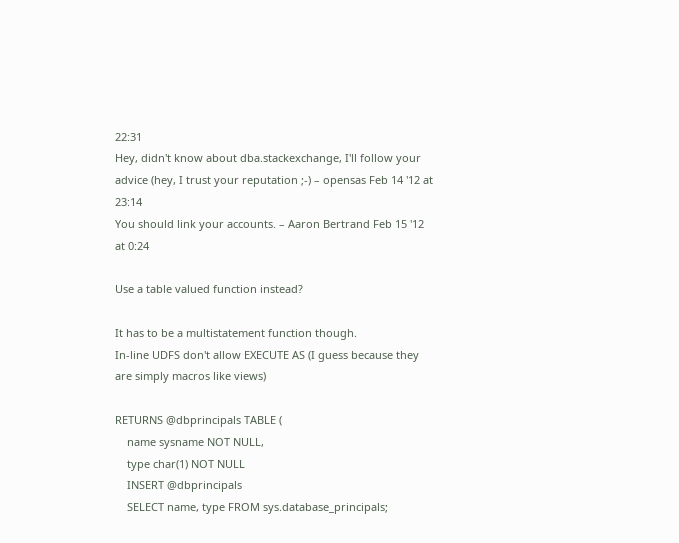22:31
Hey, didn't know about dba.stackexchange, I'll follow your advice (hey, I trust your reputation ;-) – opensas Feb 14 '12 at 23:14
You should link your accounts. – Aaron Bertrand Feb 15 '12 at 0:24

Use a table valued function instead?

It has to be a multistatement function though.
In-line UDFS don't allow EXECUTE AS (I guess because they are simply macros like views)

RETURNS @dbprincipals TABLE (
    name sysname NOT NULL,
    type char(1) NOT NULL
    INSERT @dbprincipals
    SELECT name, type FROM sys.database_principals;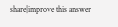share|improve this answer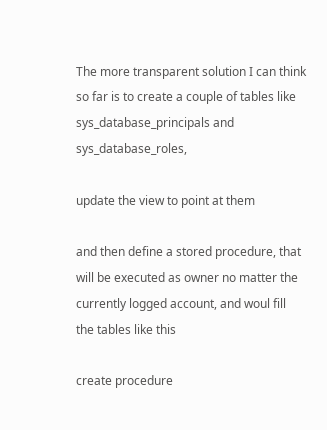The more transparent solution I can think so far is to create a couple of tables like sys_database_principals and sys_database_roles,

update the view to point at them

and then define a stored procedure, that will be executed as owner no matter the currently logged account, and woul fill the tables like this

create procedure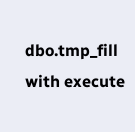dbo.tmp_fill with execute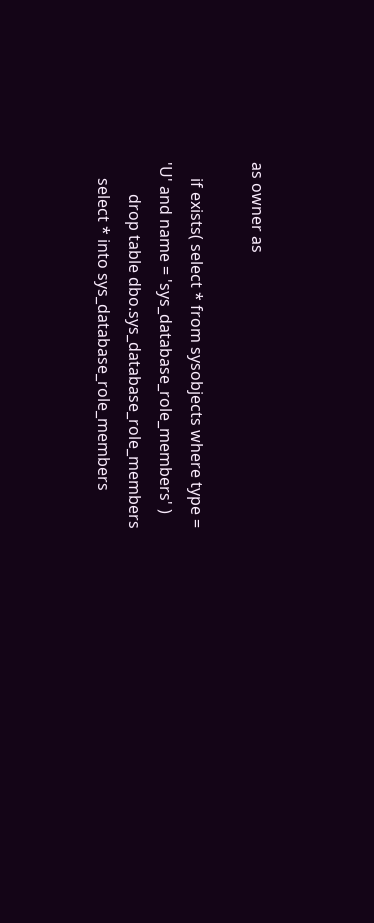as owner as

    if exists( select * from sysobjects where type = 'U' and name = 'sys_database_role_members' )
        drop table dbo.sys_database_role_members
    select * into sys_database_role_members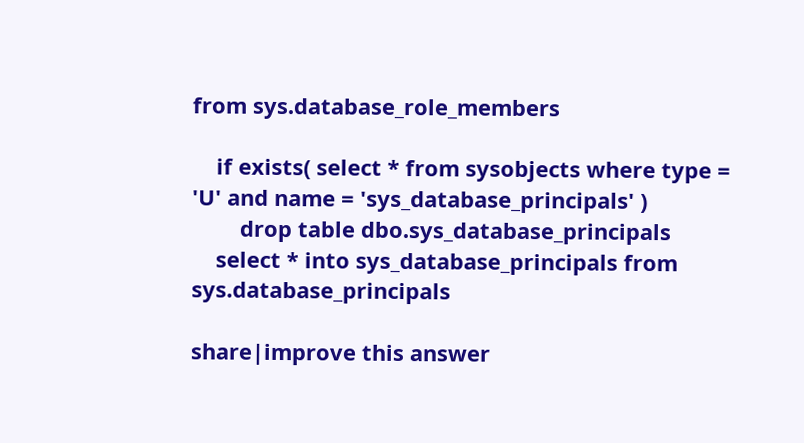from sys.database_role_members

    if exists( select * from sysobjects where type = 'U' and name = 'sys_database_principals' )
        drop table dbo.sys_database_principals
    select * into sys_database_principals from sys.database_principals

share|improve this answer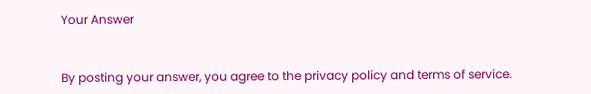Your Answer


By posting your answer, you agree to the privacy policy and terms of service.